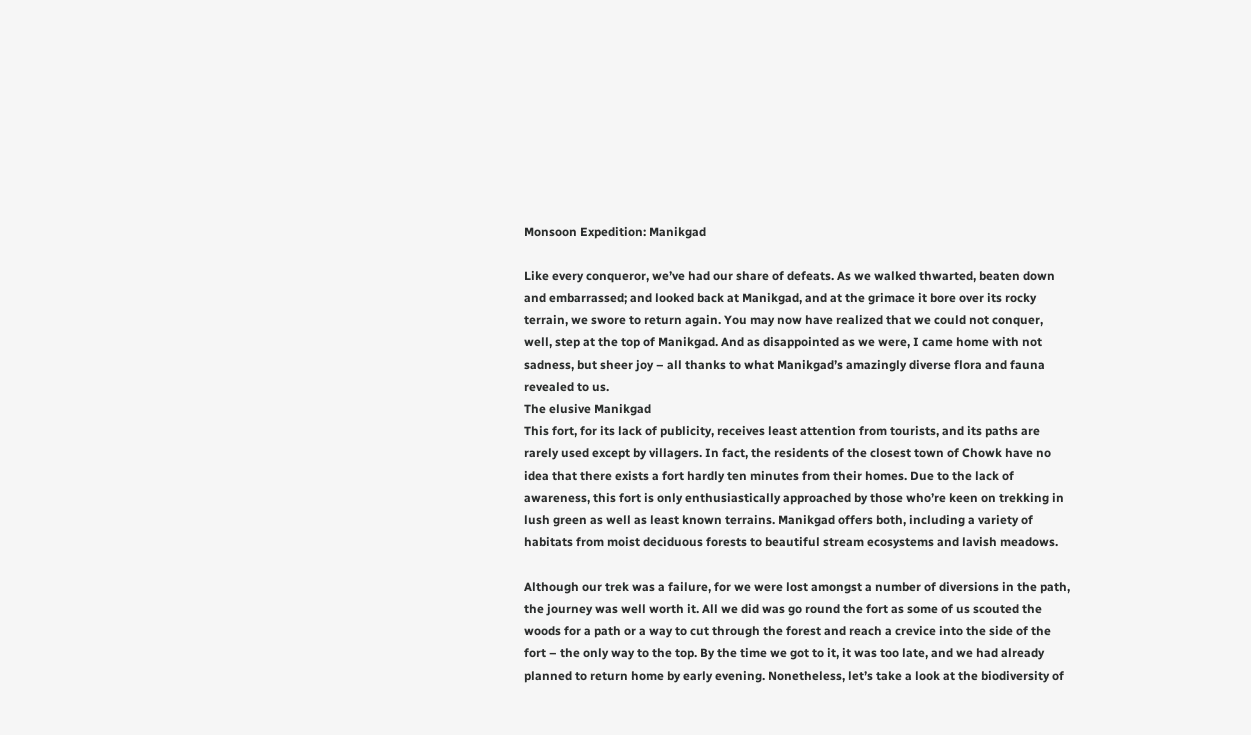Monsoon Expedition: Manikgad

Like every conqueror, we’ve had our share of defeats. As we walked thwarted, beaten down and embarrassed; and looked back at Manikgad, and at the grimace it bore over its rocky terrain, we swore to return again. You may now have realized that we could not conquer, well, step at the top of Manikgad. And as disappointed as we were, I came home with not sadness, but sheer joy – all thanks to what Manikgad’s amazingly diverse flora and fauna revealed to us.
The elusive Manikgad
This fort, for its lack of publicity, receives least attention from tourists, and its paths are rarely used except by villagers. In fact, the residents of the closest town of Chowk have no idea that there exists a fort hardly ten minutes from their homes. Due to the lack of awareness, this fort is only enthusiastically approached by those who’re keen on trekking in lush green as well as least known terrains. Manikgad offers both, including a variety of habitats from moist deciduous forests to beautiful stream ecosystems and lavish meadows.

Although our trek was a failure, for we were lost amongst a number of diversions in the path, the journey was well worth it. All we did was go round the fort as some of us scouted the woods for a path or a way to cut through the forest and reach a crevice into the side of the fort – the only way to the top. By the time we got to it, it was too late, and we had already planned to return home by early evening. Nonetheless, let’s take a look at the biodiversity of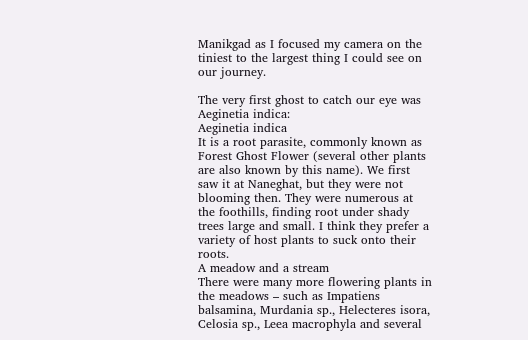Manikgad as I focused my camera on the tiniest to the largest thing I could see on our journey.

The very first ghost to catch our eye was Aeginetia indica:
Aeginetia indica
It is a root parasite, commonly known as Forest Ghost Flower (several other plants are also known by this name). We first saw it at Naneghat, but they were not blooming then. They were numerous at the foothills, finding root under shady trees large and small. I think they prefer a variety of host plants to suck onto their roots.
A meadow and a stream
There were many more flowering plants in the meadows – such as Impatiens balsamina, Murdania sp., Helecteres isora, Celosia sp., Leea macrophyla and several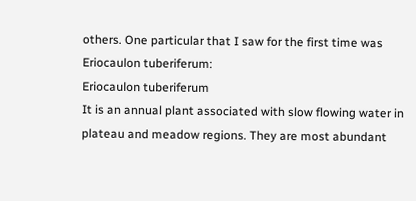others. One particular that I saw for the first time was Eriocaulon tuberiferum:
Eriocaulon tuberiferum
It is an annual plant associated with slow flowing water in plateau and meadow regions. They are most abundant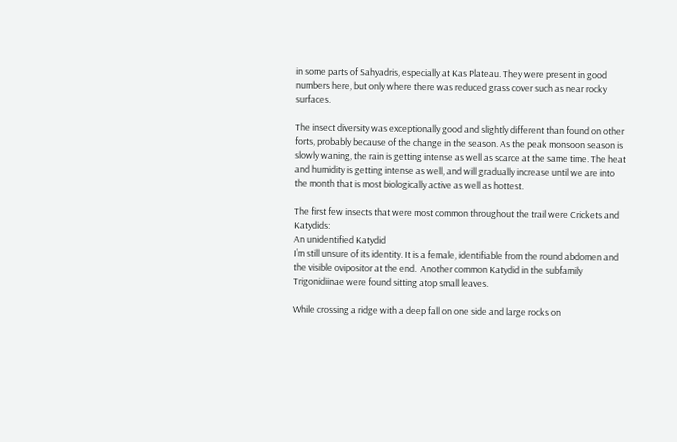in some parts of Sahyadris, especially at Kas Plateau. They were present in good numbers here, but only where there was reduced grass cover such as near rocky surfaces.

The insect diversity was exceptionally good and slightly different than found on other forts, probably because of the change in the season. As the peak monsoon season is slowly waning, the rain is getting intense as well as scarce at the same time. The heat and humidity is getting intense as well, and will gradually increase until we are into the month that is most biologically active as well as hottest.

The first few insects that were most common throughout the trail were Crickets and Katydids:
An unidentified Katydid
I’m still unsure of its identity. It is a female, identifiable from the round abdomen and the visible ovipositor at the end.  Another common Katydid in the subfamily Trigonidiinae were found sitting atop small leaves.

While crossing a ridge with a deep fall on one side and large rocks on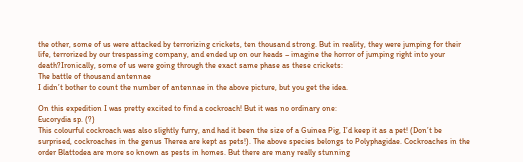the other, some of us were attacked by terrorizing crickets, ten thousand strong. But in reality, they were jumping for their life, terrorized by our trespassing company, and ended up on our heads – imagine the horror of jumping right into your death?Ironically, some of us were going through the exact same phase as these crickets:
The battle of thousand antennae
I didn’t bother to count the number of antennae in the above picture, but you get the idea.

On this expedition I was pretty excited to find a cockroach! But it was no ordinary one:
Eucorydia sp. (?)
This colourful cockroach was also slightly furry, and had it been the size of a Guinea Pig, I’d keep it as a pet! (Don’t be surprised, cockroaches in the genus Therea are kept as pets!). The above species belongs to Polyphagidae. Cockroaches in the order Blattodea are more so known as pests in homes. But there are many really stunning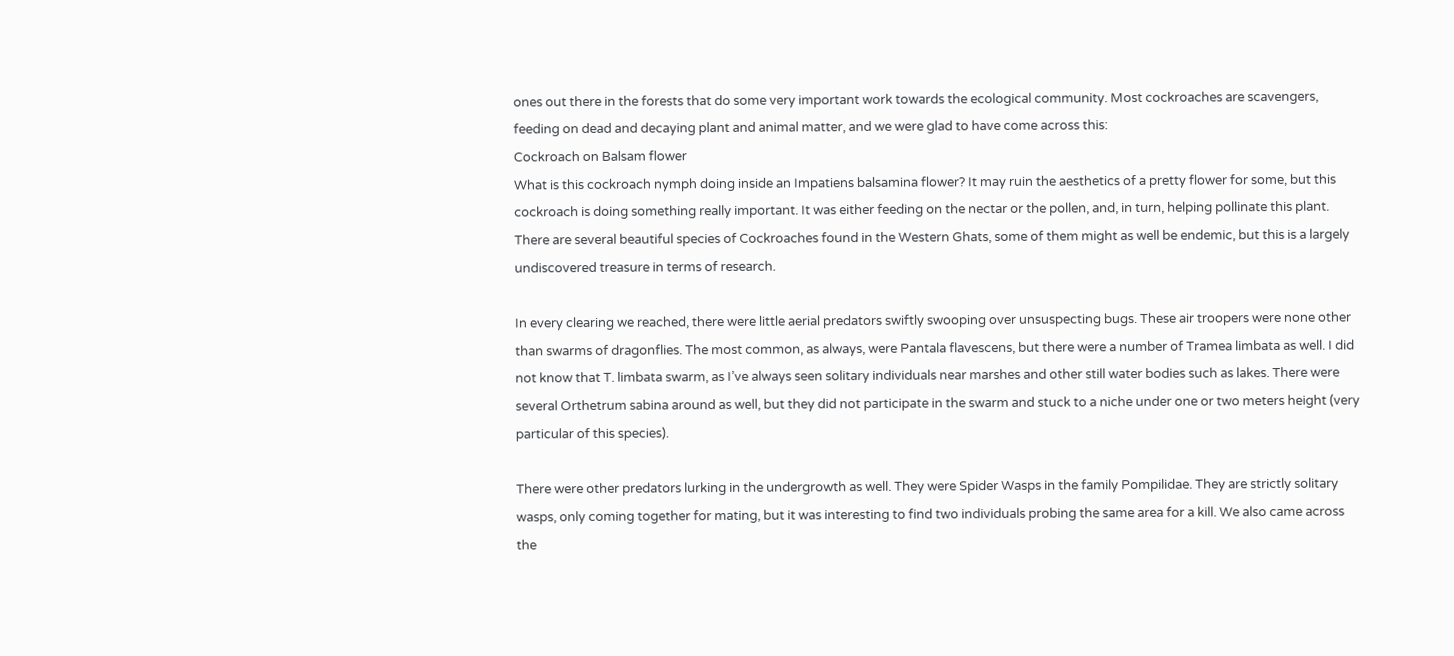ones out there in the forests that do some very important work towards the ecological community. Most cockroaches are scavengers, feeding on dead and decaying plant and animal matter, and we were glad to have come across this:
Cockroach on Balsam flower
What is this cockroach nymph doing inside an Impatiens balsamina flower? It may ruin the aesthetics of a pretty flower for some, but this cockroach is doing something really important. It was either feeding on the nectar or the pollen, and, in turn, helping pollinate this plant. There are several beautiful species of Cockroaches found in the Western Ghats, some of them might as well be endemic, but this is a largely undiscovered treasure in terms of research.

In every clearing we reached, there were little aerial predators swiftly swooping over unsuspecting bugs. These air troopers were none other than swarms of dragonflies. The most common, as always, were Pantala flavescens, but there were a number of Tramea limbata as well. I did not know that T. limbata swarm, as I’ve always seen solitary individuals near marshes and other still water bodies such as lakes. There were several Orthetrum sabina around as well, but they did not participate in the swarm and stuck to a niche under one or two meters height (very particular of this species).

There were other predators lurking in the undergrowth as well. They were Spider Wasps in the family Pompilidae. They are strictly solitary wasps, only coming together for mating, but it was interesting to find two individuals probing the same area for a kill. We also came across the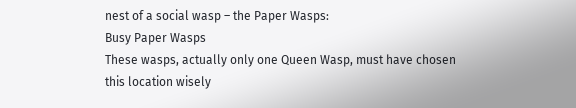nest of a social wasp – the Paper Wasps:
Busy Paper Wasps
These wasps, actually only one Queen Wasp, must have chosen this location wisely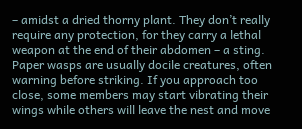– amidst a dried thorny plant. They don’t really require any protection, for they carry a lethal weapon at the end of their abdomen – a sting. Paper wasps are usually docile creatures, often warning before striking. If you approach too close, some members may start vibrating their wings while others will leave the nest and move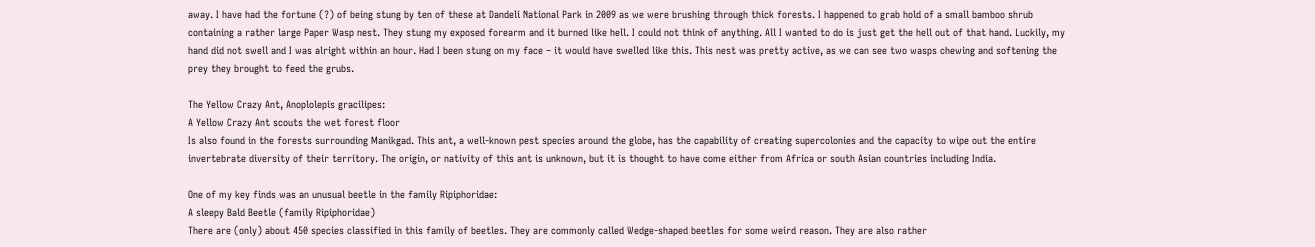away. I have had the fortune (?) of being stung by ten of these at Dandeli National Park in 2009 as we were brushing through thick forests. I happened to grab hold of a small bamboo shrub containing a rather large Paper Wasp nest. They stung my exposed forearm and it burned like hell. I could not think of anything. All I wanted to do is just get the hell out of that hand. Luckily, my hand did not swell and I was alright within an hour. Had I been stung on my face – it would have swelled like this. This nest was pretty active, as we can see two wasps chewing and softening the prey they brought to feed the grubs.

The Yellow Crazy Ant, Anoplolepis gracilipes:
A Yellow Crazy Ant scouts the wet forest floor
Is also found in the forests surrounding Manikgad. This ant, a well-known pest species around the globe, has the capability of creating supercolonies and the capacity to wipe out the entire invertebrate diversity of their territory. The origin, or nativity of this ant is unknown, but it is thought to have come either from Africa or south Asian countries including India.

One of my key finds was an unusual beetle in the family Ripiphoridae:
A sleepy Bald Beetle (family Ripiphoridae)
There are (only) about 450 species classified in this family of beetles. They are commonly called Wedge-shaped beetles for some weird reason. They are also rather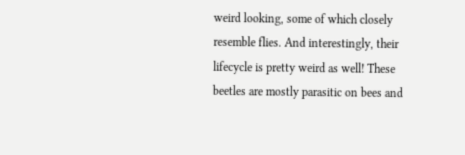weird looking, some of which closely resemble flies. And interestingly, their lifecycle is pretty weird as well! These beetles are mostly parasitic on bees and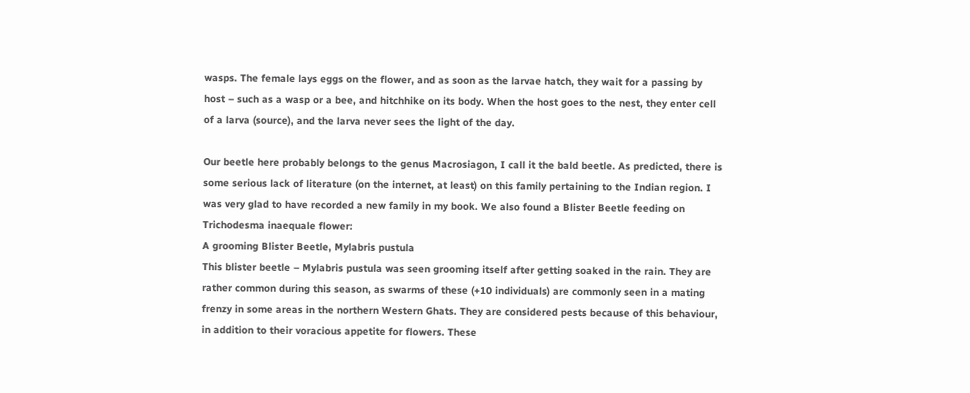wasps. The female lays eggs on the flower, and as soon as the larvae hatch, they wait for a passing by host – such as a wasp or a bee, and hitchhike on its body. When the host goes to the nest, they enter cell of a larva (source), and the larva never sees the light of the day.

Our beetle here probably belongs to the genus Macrosiagon, I call it the bald beetle. As predicted, there is some serious lack of literature (on the internet, at least) on this family pertaining to the Indian region. I was very glad to have recorded a new family in my book. We also found a Blister Beetle feeding on Trichodesma inaequale flower:
A grooming Blister Beetle, Mylabris pustula
This blister beetle – Mylabris pustula was seen grooming itself after getting soaked in the rain. They are rather common during this season, as swarms of these (+10 individuals) are commonly seen in a mating frenzy in some areas in the northern Western Ghats. They are considered pests because of this behaviour, in addition to their voracious appetite for flowers. These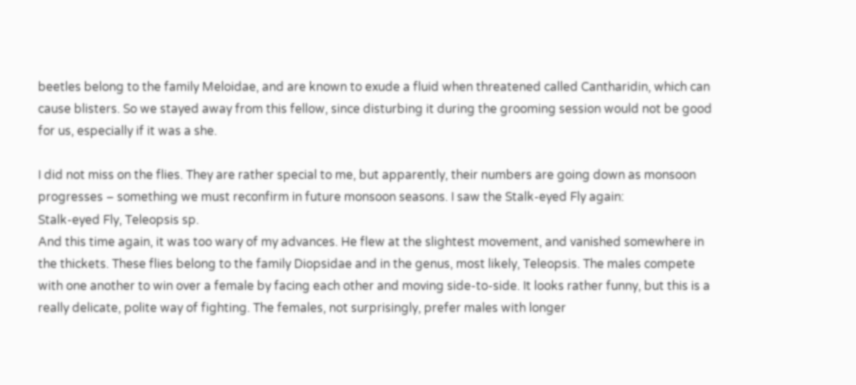beetles belong to the family Meloidae, and are known to exude a fluid when threatened called Cantharidin, which can cause blisters. So we stayed away from this fellow, since disturbing it during the grooming session would not be good for us, especially if it was a she.

I did not miss on the flies. They are rather special to me, but apparently, their numbers are going down as monsoon progresses – something we must reconfirm in future monsoon seasons. I saw the Stalk-eyed Fly again:
Stalk-eyed Fly, Teleopsis sp.
And this time again, it was too wary of my advances. He flew at the slightest movement, and vanished somewhere in the thickets. These flies belong to the family Diopsidae and in the genus, most likely, Teleopsis. The males compete with one another to win over a female by facing each other and moving side-to-side. It looks rather funny, but this is a really delicate, polite way of fighting. The females, not surprisingly, prefer males with longer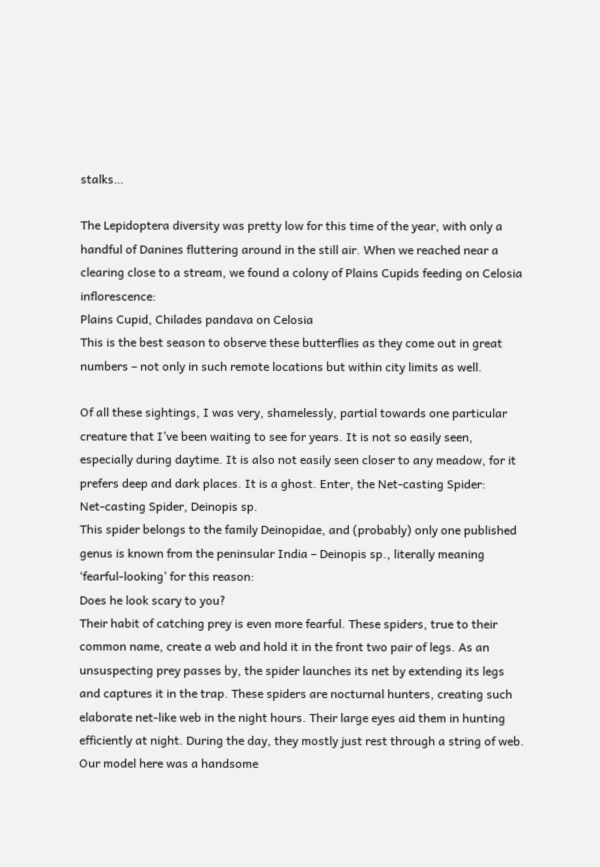stalks…

The Lepidoptera diversity was pretty low for this time of the year, with only a handful of Danines fluttering around in the still air. When we reached near a clearing close to a stream, we found a colony of Plains Cupids feeding on Celosia inflorescence:
Plains Cupid, Chilades pandava on Celosia
This is the best season to observe these butterflies as they come out in great numbers – not only in such remote locations but within city limits as well.

Of all these sightings, I was very, shamelessly, partial towards one particular creature that I’ve been waiting to see for years. It is not so easily seen, especially during daytime. It is also not easily seen closer to any meadow, for it prefers deep and dark places. It is a ghost. Enter, the Net-casting Spider:
Net-casting Spider, Deinopis sp.
This spider belongs to the family Deinopidae, and (probably) only one published genus is known from the peninsular India – Deinopis sp., literally meaning ‘fearful-looking’ for this reason:
Does he look scary to you?
Their habit of catching prey is even more fearful. These spiders, true to their common name, create a web and hold it in the front two pair of legs. As an unsuspecting prey passes by, the spider launches its net by extending its legs and captures it in the trap. These spiders are nocturnal hunters, creating such elaborate net-like web in the night hours. Their large eyes aid them in hunting efficiently at night. During the day, they mostly just rest through a string of web. Our model here was a handsome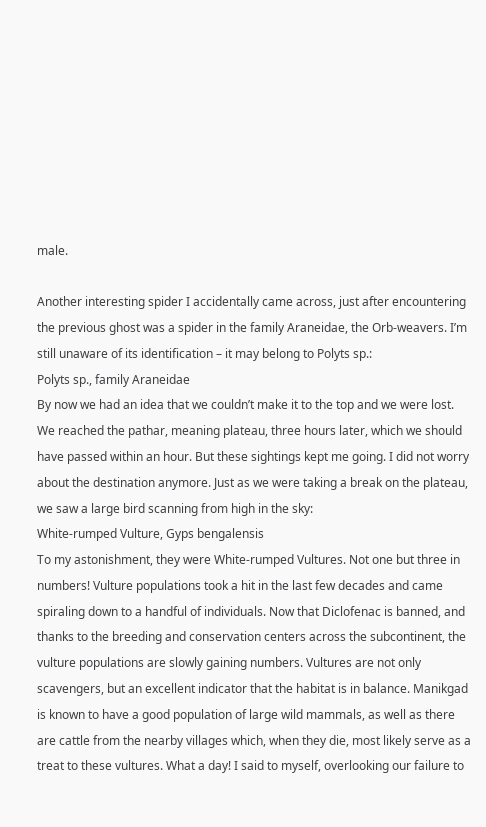male.

Another interesting spider I accidentally came across, just after encountering the previous ghost was a spider in the family Araneidae, the Orb-weavers. I’m still unaware of its identification – it may belong to Polyts sp.:
Polyts sp., family Araneidae
By now we had an idea that we couldn’t make it to the top and we were lost. We reached the pathar, meaning plateau, three hours later, which we should have passed within an hour. But these sightings kept me going. I did not worry about the destination anymore. Just as we were taking a break on the plateau, we saw a large bird scanning from high in the sky:
White-rumped Vulture, Gyps bengalensis
To my astonishment, they were White-rumped Vultures. Not one but three in numbers! Vulture populations took a hit in the last few decades and came spiraling down to a handful of individuals. Now that Diclofenac is banned, and thanks to the breeding and conservation centers across the subcontinent, the vulture populations are slowly gaining numbers. Vultures are not only scavengers, but an excellent indicator that the habitat is in balance. Manikgad is known to have a good population of large wild mammals, as well as there are cattle from the nearby villages which, when they die, most likely serve as a treat to these vultures. What a day! I said to myself, overlooking our failure to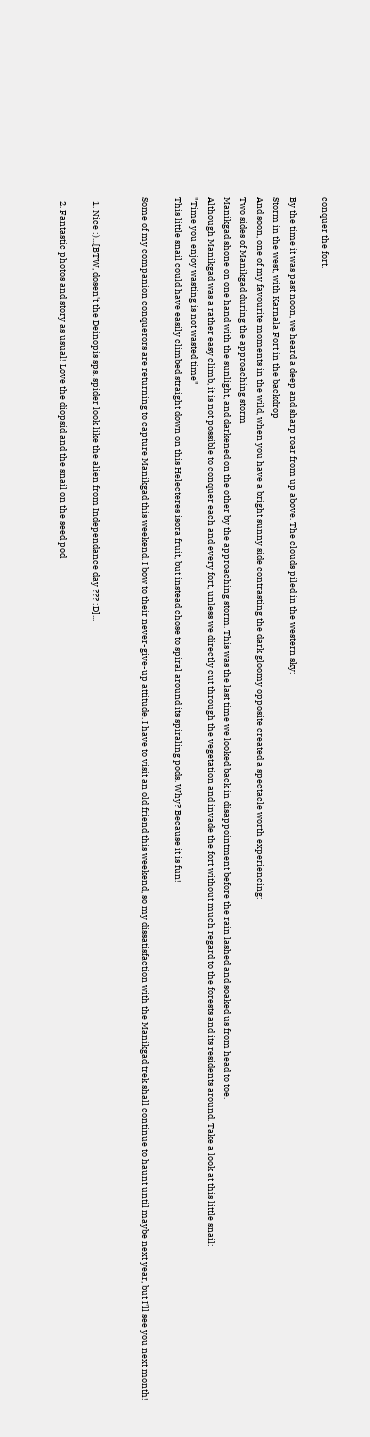conquer the fort.

By the time it was past noon, we heard a deep and sharp roar from up above. The clouds piled in the western sky:
Storm in the west, with Karnala Fort in the backdrop
And soon, one of my favourite moments in the wild, when you have a bright sunny side contrasting the dark gloomy opposite created a spectacle worth experiencing:
Two sides of Manikgad during the approaching storm
Manikgad shone on one hand with the sunlight, and darkened on the other by the approaching storm. This was the last time we looked back in disappointment before the rain lashed and soaked us from head to toe.
Although Manikgad was a rather easy climb, it is not possible to conquer each and every fort, unless we directly cut through the vegetation and invade the fort without much regard to the forests and its residents around. Take a look at this little snail:
"Time you enjoy wasting is not wasted time"
This little snail could have easily climbed straight down on this Helecteres isora fruit, but instead chose to spiral around its spiraling pods. Why? Because it is fun!

Some of my companion conquerors are returning to capture Manikgad this weekend. I bow to their never-give-up attitude. I have to visit an old friend this weekend, so my dissatisfaction with the Manikgad trek shall continue to haunt until maybe next year, but I'll see you next month!


  1. Nice :)...[BTW, dosen't the Deinopis sps. spider look like the alien from Independance day ??? :D]...

  2. Fantastic photos and story as usual! Love the diopsid and the snail on the seed pod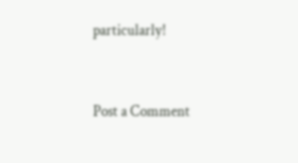particularly!


Post a Comment